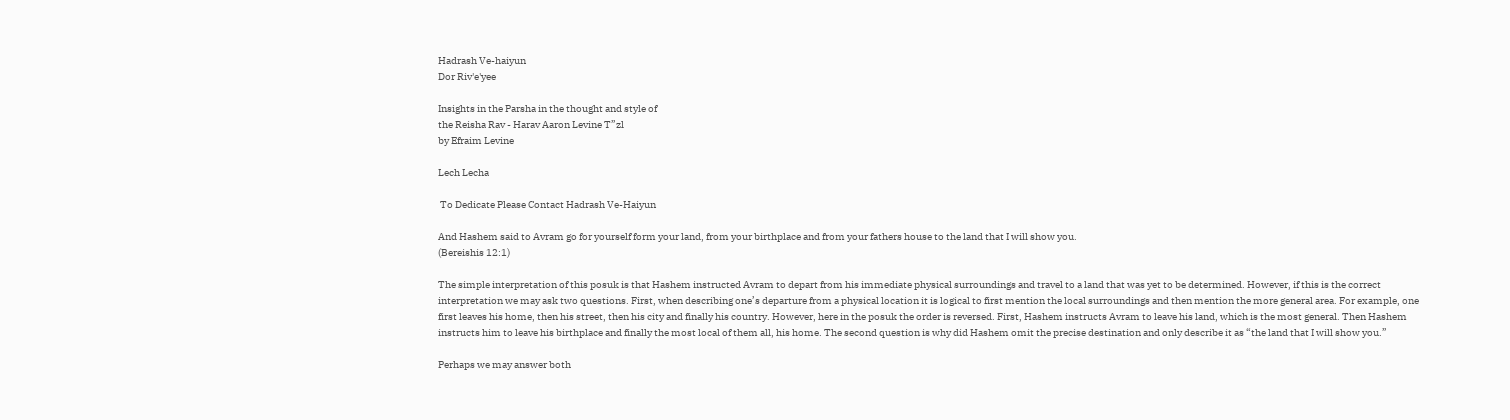Hadrash Ve-haiyun
Dor Riv'e'yee

Insights in the Parsha in the thought and style of
the Reisha Rav - Harav Aaron Levine T”zl
by Efraim Levine

Lech Lecha

 To Dedicate Please Contact Hadrash Ve-Haiyun

And Hashem said to Avram go for yourself form your land, from your birthplace and from your fathers house to the land that I will show you.
(Bereishis 12:1)

The simple interpretation of this posuk is that Hashem instructed Avram to depart from his immediate physical surroundings and travel to a land that was yet to be determined. However, if this is the correct interpretation we may ask two questions. First, when describing one’s departure from a physical location it is logical to first mention the local surroundings and then mention the more general area. For example, one first leaves his home, then his street, then his city and finally his country. However, here in the posuk the order is reversed. First, Hashem instructs Avram to leave his land, which is the most general. Then Hashem instructs him to leave his birthplace and finally the most local of them all, his home. The second question is why did Hashem omit the precise destination and only describe it as “the land that I will show you.”

Perhaps we may answer both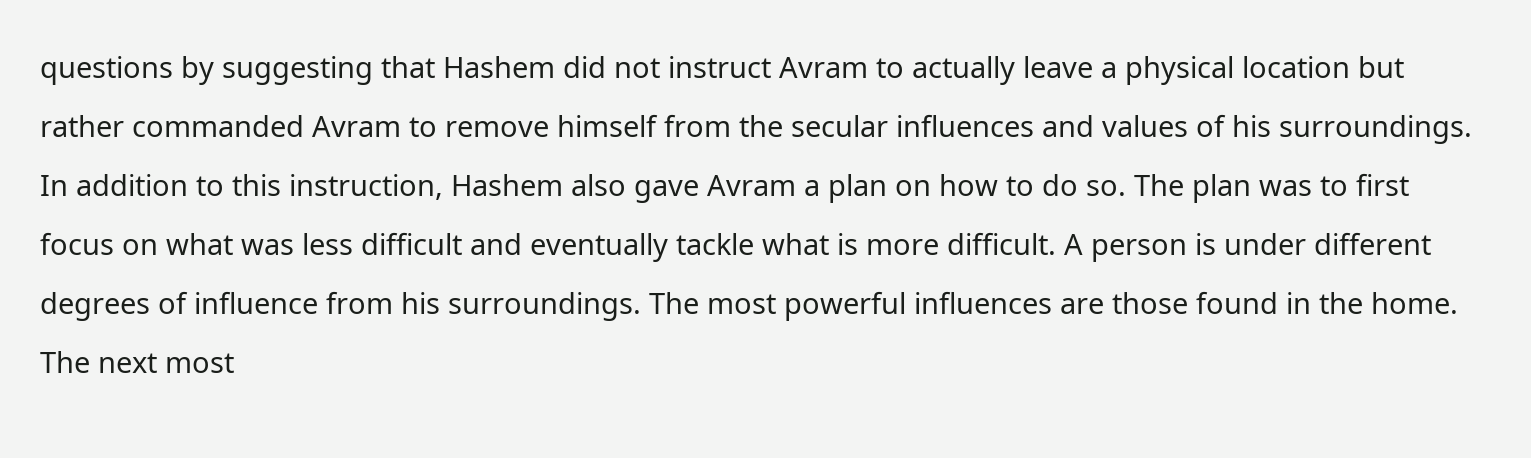questions by suggesting that Hashem did not instruct Avram to actually leave a physical location but rather commanded Avram to remove himself from the secular influences and values of his surroundings. In addition to this instruction, Hashem also gave Avram a plan on how to do so. The plan was to first focus on what was less difficult and eventually tackle what is more difficult. A person is under different degrees of influence from his surroundings. The most powerful influences are those found in the home. The next most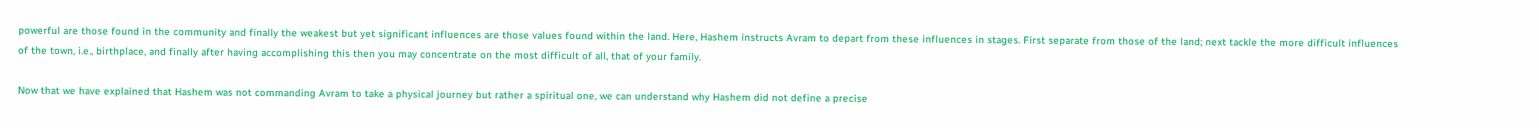powerful are those found in the community and finally the weakest but yet significant influences are those values found within the land. Here, Hashem instructs Avram to depart from these influences in stages. First separate from those of the land; next tackle the more difficult influences of the town, i.e., birthplace, and finally after having accomplishing this then you may concentrate on the most difficult of all, that of your family.

Now that we have explained that Hashem was not commanding Avram to take a physical journey but rather a spiritual one, we can understand why Hashem did not define a precise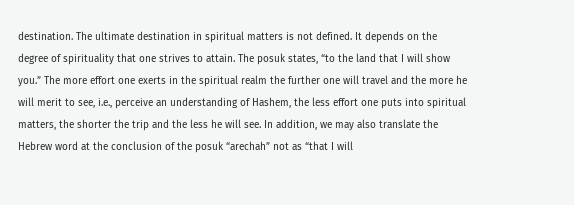destination. The ultimate destination in spiritual matters is not defined. It depends on the degree of spirituality that one strives to attain. The posuk states, “to the land that I will show you.” The more effort one exerts in the spiritual realm the further one will travel and the more he will merit to see, i.e., perceive an understanding of Hashem, the less effort one puts into spiritual matters, the shorter the trip and the less he will see. In addition, we may also translate the Hebrew word at the conclusion of the posuk “arechah” not as “that I will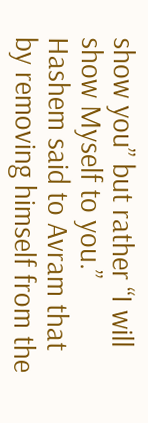show you” but rather “I will show Myself to you.” Hashem said to Avram that by removing himself from the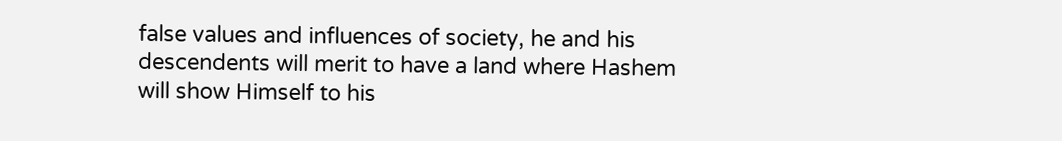false values and influences of society, he and his descendents will merit to have a land where Hashem will show Himself to his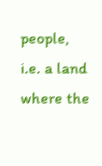people, i.e. a land where the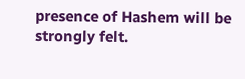presence of Hashem will be strongly felt.